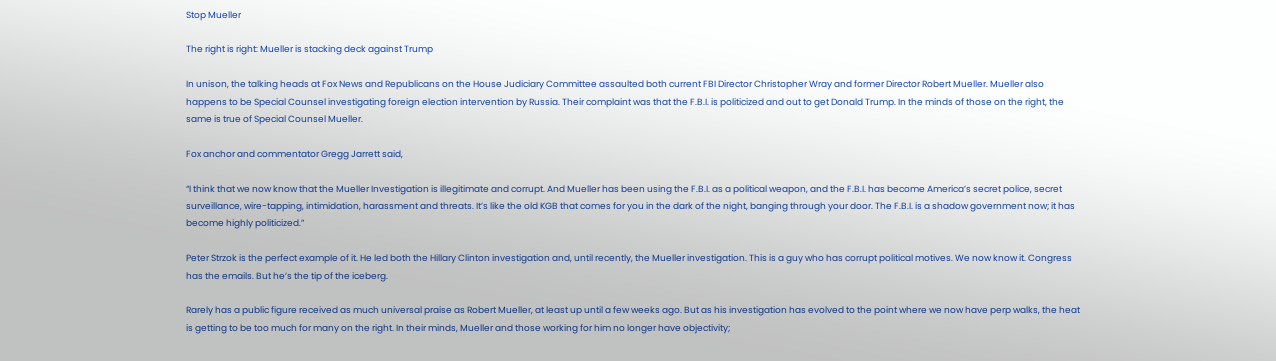Stop Mueller

The right is right: Mueller is stacking deck against Trump

In unison, the talking heads at Fox News and Republicans on the House Judiciary Committee assaulted both current FBI Director Christopher Wray and former Director Robert Mueller. Mueller also happens to be Special Counsel investigating foreign election intervention by Russia. Their complaint was that the F.B.I. is politicized and out to get Donald Trump. In the minds of those on the right, the same is true of Special Counsel Mueller.

Fox anchor and commentator Gregg Jarrett said,

“I think that we now know that the Mueller Investigation is illegitimate and corrupt. And Mueller has been using the F.B.I. as a political weapon, and the F.B.I. has become America’s secret police, secret surveillance, wire-tapping, intimidation, harassment and threats. It’s like the old KGB that comes for you in the dark of the night, banging through your door. The F.B.I. is a shadow government now; it has become highly politicized.”

Peter Strzok is the perfect example of it. He led both the Hillary Clinton investigation and, until recently, the Mueller investigation. This is a guy who has corrupt political motives. We now know it. Congress has the emails. But he’s the tip of the iceberg.

Rarely has a public figure received as much universal praise as Robert Mueller, at least up until a few weeks ago. But as his investigation has evolved to the point where we now have perp walks, the heat is getting to be too much for many on the right. In their minds, Mueller and those working for him no longer have objectivity;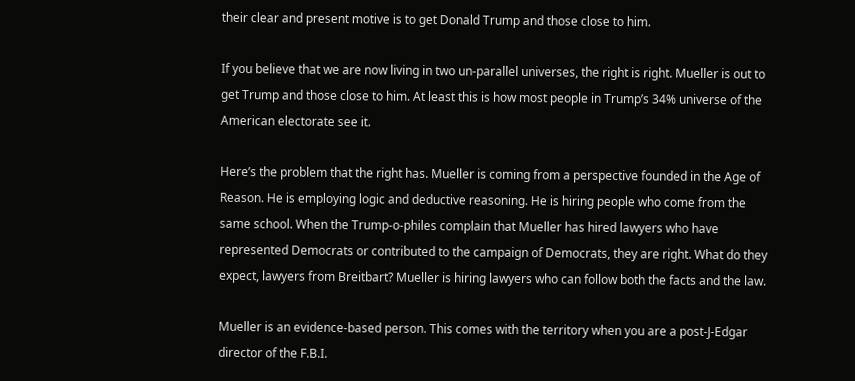their clear and present motive is to get Donald Trump and those close to him.

If you believe that we are now living in two un-parallel universes, the right is right. Mueller is out to get Trump and those close to him. At least this is how most people in Trump’s 34% universe of the American electorate see it.

Here’s the problem that the right has. Mueller is coming from a perspective founded in the Age of Reason. He is employing logic and deductive reasoning. He is hiring people who come from the same school. When the Trump-o-philes complain that Mueller has hired lawyers who have represented Democrats or contributed to the campaign of Democrats, they are right. What do they expect, lawyers from Breitbart? Mueller is hiring lawyers who can follow both the facts and the law.

Mueller is an evidence-based person. This comes with the territory when you are a post-J-Edgar director of the F.B.I.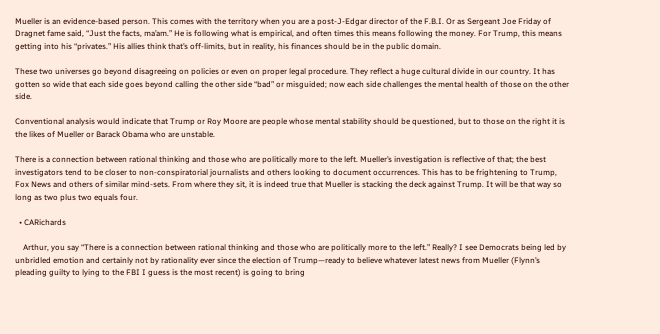Mueller is an evidence-based person. This comes with the territory when you are a post-J-Edgar director of the F.B.I. Or as Sergeant Joe Friday of Dragnet fame said, “Just the facts, ma’am.” He is following what is empirical, and often times this means following the money. For Trump, this means getting into his “privates.” His allies think that’s off-limits, but in reality, his finances should be in the public domain.

These two universes go beyond disagreeing on policies or even on proper legal procedure. They reflect a huge cultural divide in our country. It has gotten so wide that each side goes beyond calling the other side “bad” or misguided; now each side challenges the mental health of those on the other side.

Conventional analysis would indicate that Trump or Roy Moore are people whose mental stability should be questioned, but to those on the right it is the likes of Mueller or Barack Obama who are unstable.

There is a connection between rational thinking and those who are politically more to the left. Mueller’s investigation is reflective of that; the best investigators tend to be closer to non-conspiratorial journalists and others looking to document occurrences. This has to be frightening to Trump, Fox News and others of similar mind-sets. From where they sit, it is indeed true that Mueller is stacking the deck against Trump. It will be that way so long as two plus two equals four.

  • CARichards

    Arthur, you say “There is a connection between rational thinking and those who are politically more to the left.” Really? I see Democrats being led by unbridled emotion and certainly not by rationality ever since the election of Trump—ready to believe whatever latest news from Mueller (Flynn’s pleading guilty to lying to the FBI I guess is the most recent) is going to bring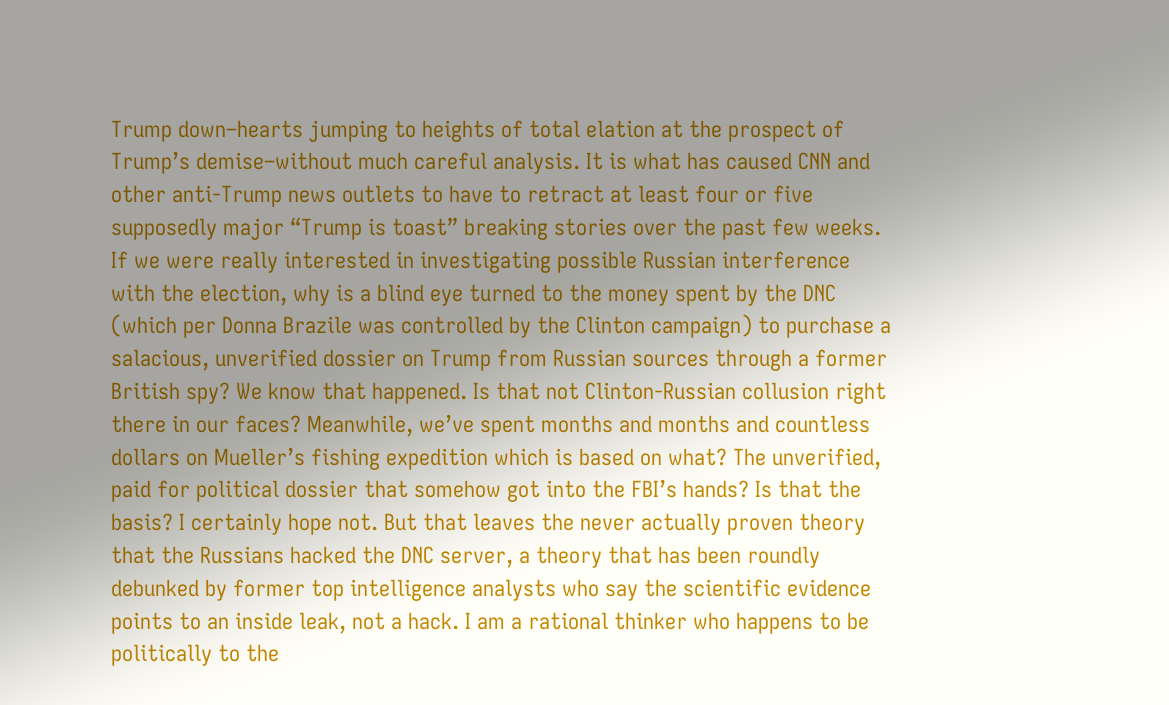Trump down–hearts jumping to heights of total elation at the prospect of Trump’s demise–without much careful analysis. It is what has caused CNN and other anti-Trump news outlets to have to retract at least four or five supposedly major “Trump is toast” breaking stories over the past few weeks. If we were really interested in investigating possible Russian interference with the election, why is a blind eye turned to the money spent by the DNC (which per Donna Brazile was controlled by the Clinton campaign) to purchase a salacious, unverified dossier on Trump from Russian sources through a former British spy? We know that happened. Is that not Clinton-Russian collusion right there in our faces? Meanwhile, we’ve spent months and months and countless dollars on Mueller’s fishing expedition which is based on what? The unverified, paid for political dossier that somehow got into the FBI’s hands? Is that the basis? I certainly hope not. But that leaves the never actually proven theory that the Russians hacked the DNC server, a theory that has been roundly debunked by former top intelligence analysts who say the scientific evidence points to an inside leak, not a hack. I am a rational thinker who happens to be politically to the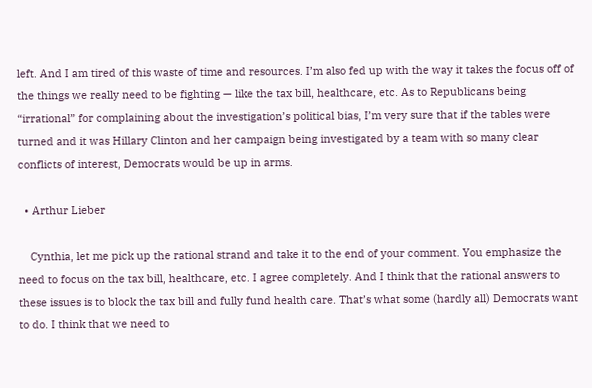left. And I am tired of this waste of time and resources. I’m also fed up with the way it takes the focus off of the things we really need to be fighting — like the tax bill, healthcare, etc. As to Republicans being “irrational” for complaining about the investigation’s political bias, I’m very sure that if the tables were turned and it was Hillary Clinton and her campaign being investigated by a team with so many clear conflicts of interest, Democrats would be up in arms.

  • Arthur Lieber

    Cynthia, let me pick up the rational strand and take it to the end of your comment. You emphasize the need to focus on the tax bill, healthcare, etc. I agree completely. And I think that the rational answers to these issues is to block the tax bill and fully fund health care. That’s what some (hardly all) Democrats want to do. I think that we need to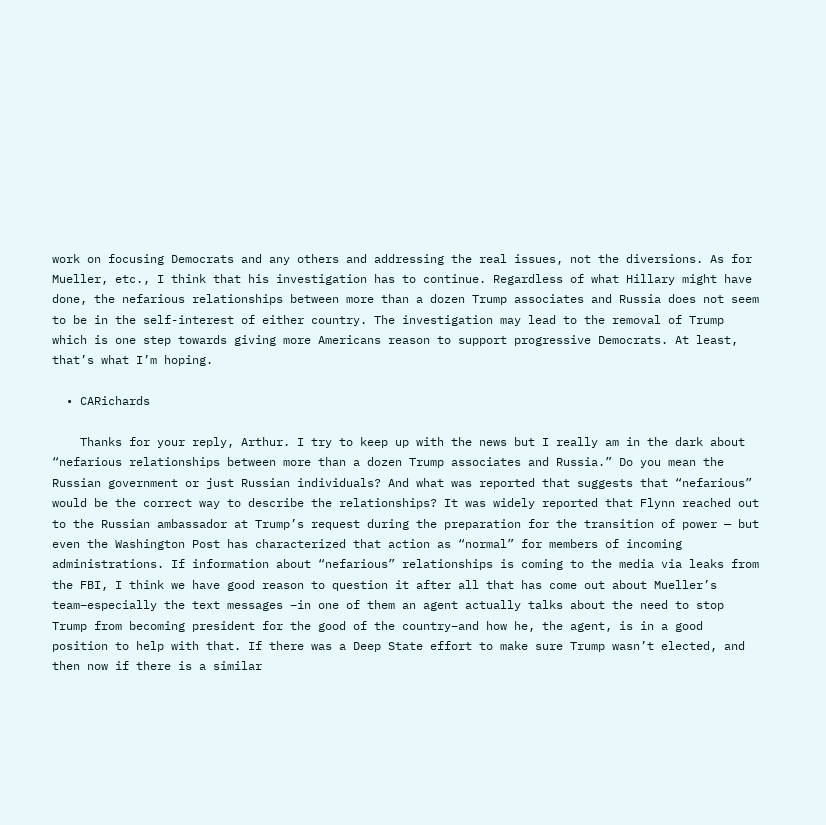work on focusing Democrats and any others and addressing the real issues, not the diversions. As for Mueller, etc., I think that his investigation has to continue. Regardless of what Hillary might have done, the nefarious relationships between more than a dozen Trump associates and Russia does not seem to be in the self-interest of either country. The investigation may lead to the removal of Trump which is one step towards giving more Americans reason to support progressive Democrats. At least, that’s what I’m hoping.

  • CARichards

    Thanks for your reply, Arthur. I try to keep up with the news but I really am in the dark about “nefarious relationships between more than a dozen Trump associates and Russia.” Do you mean the Russian government or just Russian individuals? And what was reported that suggests that “nefarious” would be the correct way to describe the relationships? It was widely reported that Flynn reached out to the Russian ambassador at Trump’s request during the preparation for the transition of power — but even the Washington Post has characterized that action as “normal” for members of incoming administrations. If information about “nefarious” relationships is coming to the media via leaks from the FBI, I think we have good reason to question it after all that has come out about Mueller’s team–especially the text messages –in one of them an agent actually talks about the need to stop Trump from becoming president for the good of the country–and how he, the agent, is in a good position to help with that. If there was a Deep State effort to make sure Trump wasn’t elected, and then now if there is a similar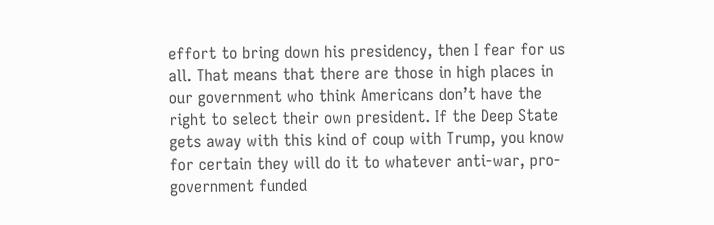effort to bring down his presidency, then I fear for us all. That means that there are those in high places in our government who think Americans don’t have the right to select their own president. If the Deep State gets away with this kind of coup with Trump, you know for certain they will do it to whatever anti-war, pro-government funded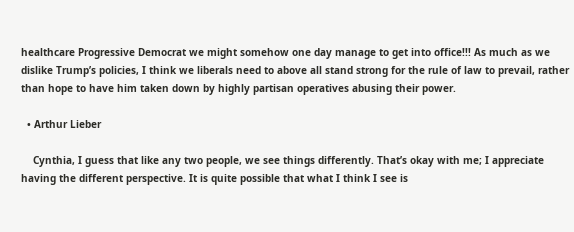healthcare Progressive Democrat we might somehow one day manage to get into office!!! As much as we dislike Trump’s policies, I think we liberals need to above all stand strong for the rule of law to prevail, rather than hope to have him taken down by highly partisan operatives abusing their power.

  • Arthur Lieber

    Cynthia, I guess that like any two people, we see things differently. That’s okay with me; I appreciate having the different perspective. It is quite possible that what I think I see is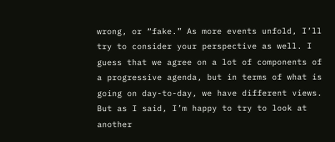wrong, or “fake.” As more events unfold, I’ll try to consider your perspective as well. I guess that we agree on a lot of components of a progressive agenda, but in terms of what is going on day-to-day, we have different views. But as I said, I’m happy to try to look at another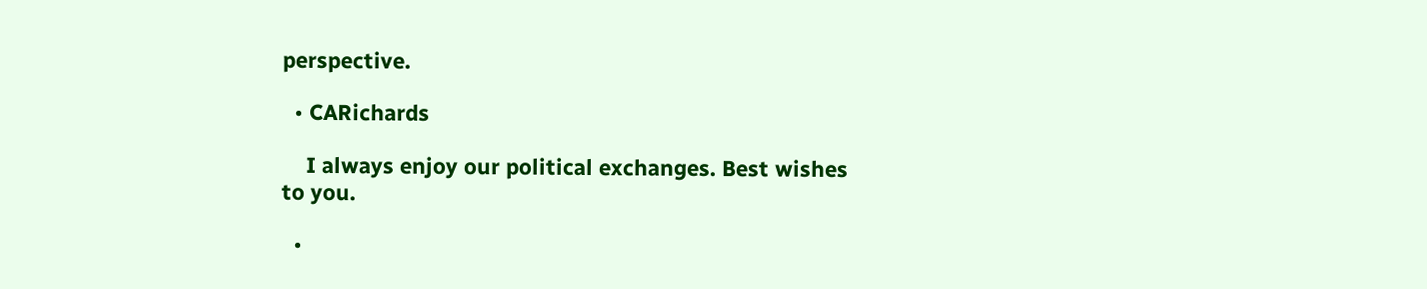perspective.

  • CARichards

    I always enjoy our political exchanges. Best wishes to you.

  •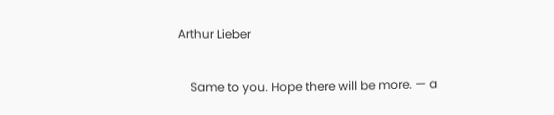Arthur Lieber

    Same to you. Hope there will be more. — a